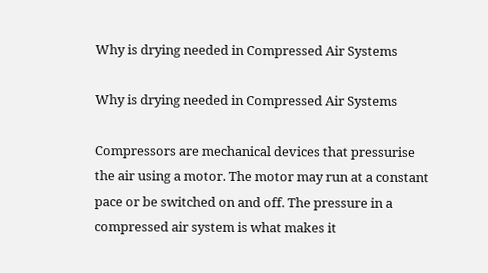Why is drying needed in Compressed Air Systems

Why is drying needed in Compressed Air Systems

Compressors are mechanical devices that pressurise the air using a motor. The motor may run at a constant pace or be switched on and off. The pressure in a compressed air system is what makes it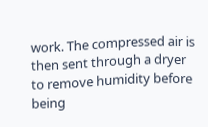work. The compressed air is then sent through a dryer to remove humidity before being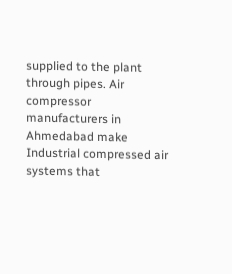supplied to the plant through pipes. Air compressor manufacturers in Ahmedabad make Industrial compressed air systems that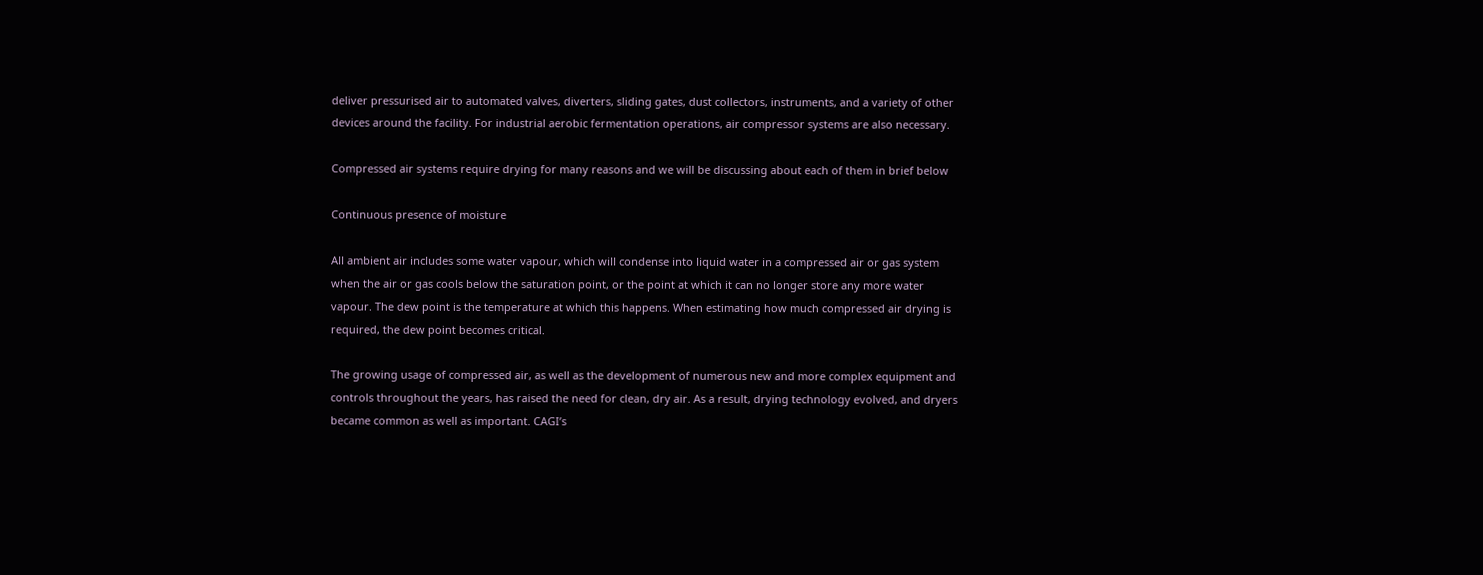deliver pressurised air to automated valves, diverters, sliding gates, dust collectors, instruments, and a variety of other devices around the facility. For industrial aerobic fermentation operations, air compressor systems are also necessary.

Compressed air systems require drying for many reasons and we will be discussing about each of them in brief below

Continuous presence of moisture

All ambient air includes some water vapour, which will condense into liquid water in a compressed air or gas system when the air or gas cools below the saturation point, or the point at which it can no longer store any more water vapour. The dew point is the temperature at which this happens. When estimating how much compressed air drying is required, the dew point becomes critical.

The growing usage of compressed air, as well as the development of numerous new and more complex equipment and controls throughout the years, has raised the need for clean, dry air. As a result, drying technology evolved, and dryers became common as well as important. CAGI’s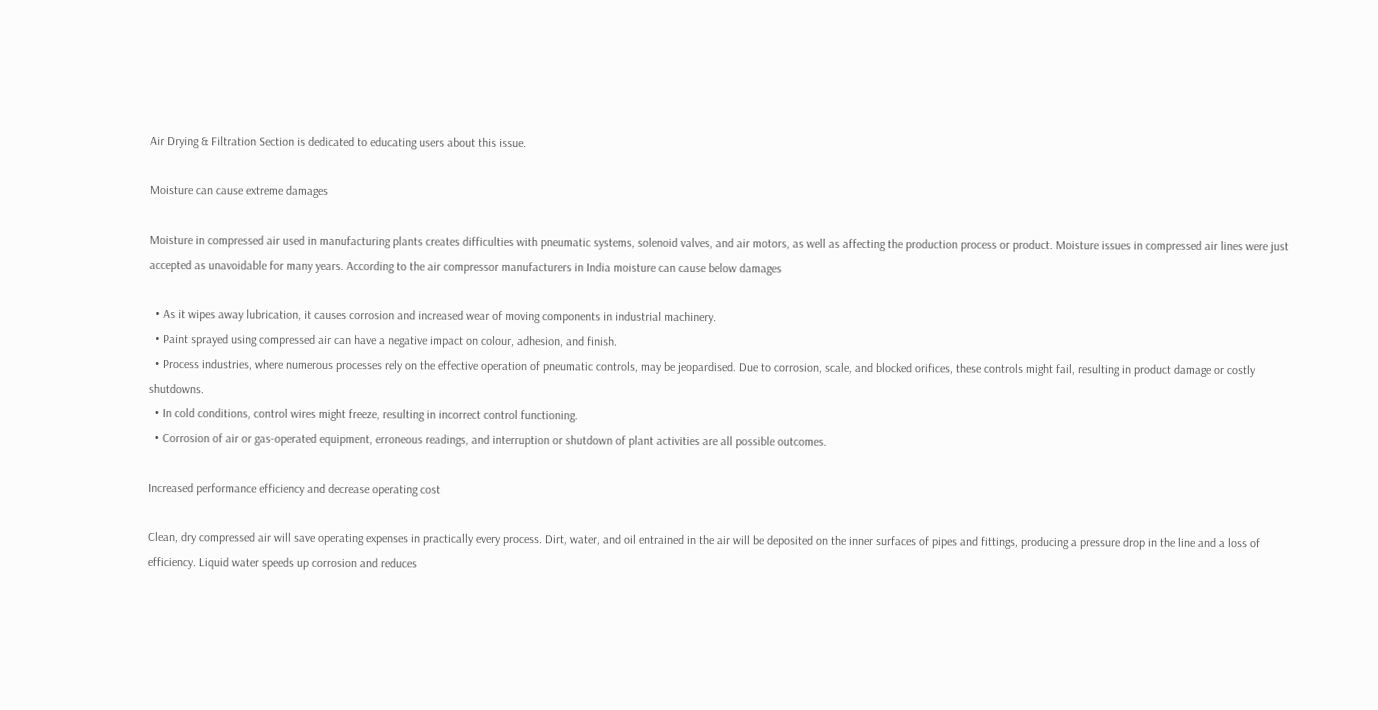Air Drying & Filtration Section is dedicated to educating users about this issue.

Moisture can cause extreme damages

Moisture in compressed air used in manufacturing plants creates difficulties with pneumatic systems, solenoid valves, and air motors, as well as affecting the production process or product. Moisture issues in compressed air lines were just accepted as unavoidable for many years. According to the air compressor manufacturers in India moisture can cause below damages

  • As it wipes away lubrication, it causes corrosion and increased wear of moving components in industrial machinery.
  • Paint sprayed using compressed air can have a negative impact on colour, adhesion, and finish.
  • Process industries, where numerous processes rely on the effective operation of pneumatic controls, may be jeopardised. Due to corrosion, scale, and blocked orifices, these controls might fail, resulting in product damage or costly shutdowns.
  • In cold conditions, control wires might freeze, resulting in incorrect control functioning.
  • Corrosion of air or gas-operated equipment, erroneous readings, and interruption or shutdown of plant activities are all possible outcomes.

Increased performance efficiency and decrease operating cost

Clean, dry compressed air will save operating expenses in practically every process. Dirt, water, and oil entrained in the air will be deposited on the inner surfaces of pipes and fittings, producing a pressure drop in the line and a loss of efficiency. Liquid water speeds up corrosion and reduces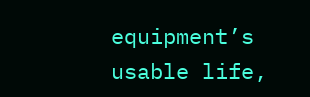equipment’s usable life,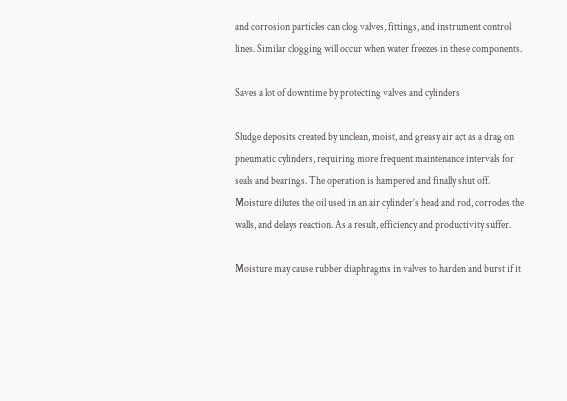and corrosion particles can clog valves, fittings, and instrument control lines. Similar clogging will occur when water freezes in these components.

Saves a lot of downtime by protecting valves and cylinders

Sludge deposits created by unclean, moist, and greasy air act as a drag on pneumatic cylinders, requiring more frequent maintenance intervals for seals and bearings. The operation is hampered and finally shut off. Moisture dilutes the oil used in an air cylinder’s head and rod, corrodes the walls, and delays reaction. As a result, efficiency and productivity suffer.

Moisture may cause rubber diaphragms in valves to harden and burst if it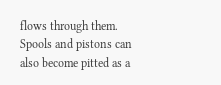flows through them. Spools and pistons can also become pitted as a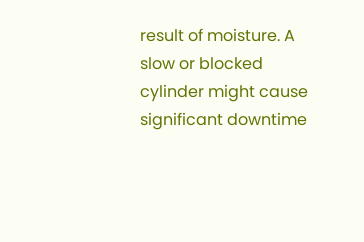result of moisture. A slow or blocked cylinder might cause significant downtime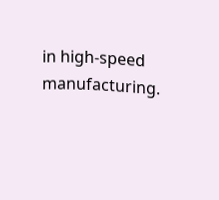in high-speed manufacturing.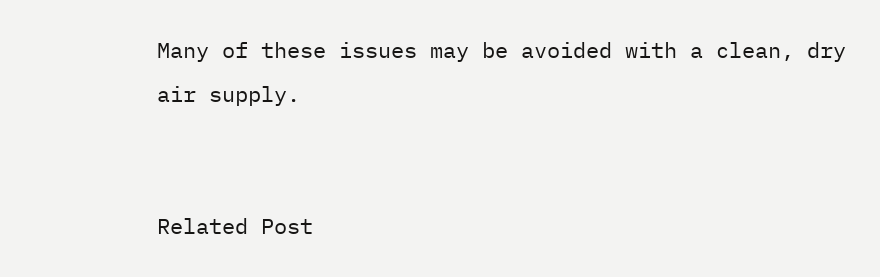Many of these issues may be avoided with a clean, dry air supply.


Related Post